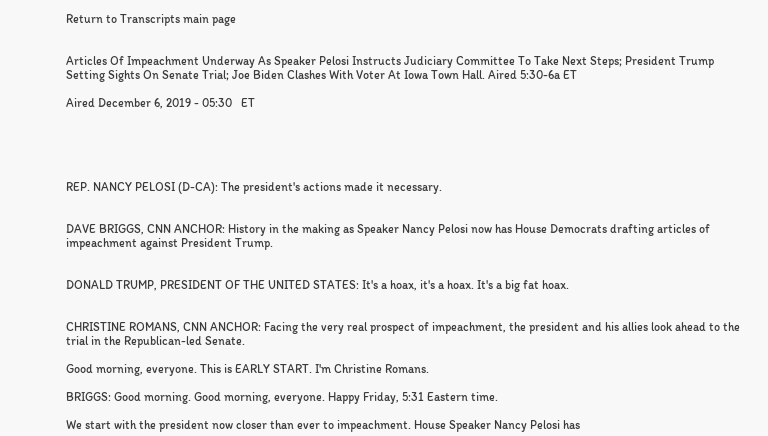Return to Transcripts main page


Articles Of Impeachment Underway As Speaker Pelosi Instructs Judiciary Committee To Take Next Steps; President Trump Setting Sights On Senate Trial; Joe Biden Clashes With Voter At Iowa Town Hall. Aired 5:30-6a ET

Aired December 6, 2019 - 05:30   ET





REP. NANCY PELOSI (D-CA): The president's actions made it necessary.


DAVE BRIGGS, CNN ANCHOR: History in the making as Speaker Nancy Pelosi now has House Democrats drafting articles of impeachment against President Trump.


DONALD TRUMP, PRESIDENT OF THE UNITED STATES: It's a hoax, it's a hoax. It's a big fat hoax.


CHRISTINE ROMANS, CNN ANCHOR: Facing the very real prospect of impeachment, the president and his allies look ahead to the trial in the Republican-led Senate.

Good morning, everyone. This is EARLY START. I'm Christine Romans.

BRIGGS: Good morning. Good morning, everyone. Happy Friday, 5:31 Eastern time.

We start with the president now closer than ever to impeachment. House Speaker Nancy Pelosi has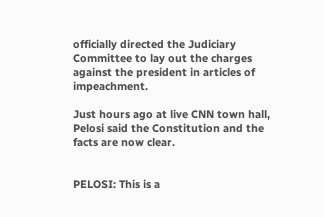officially directed the Judiciary Committee to lay out the charges against the president in articles of impeachment.

Just hours ago at live CNN town hall, Pelosi said the Constitution and the facts are now clear.


PELOSI: This is a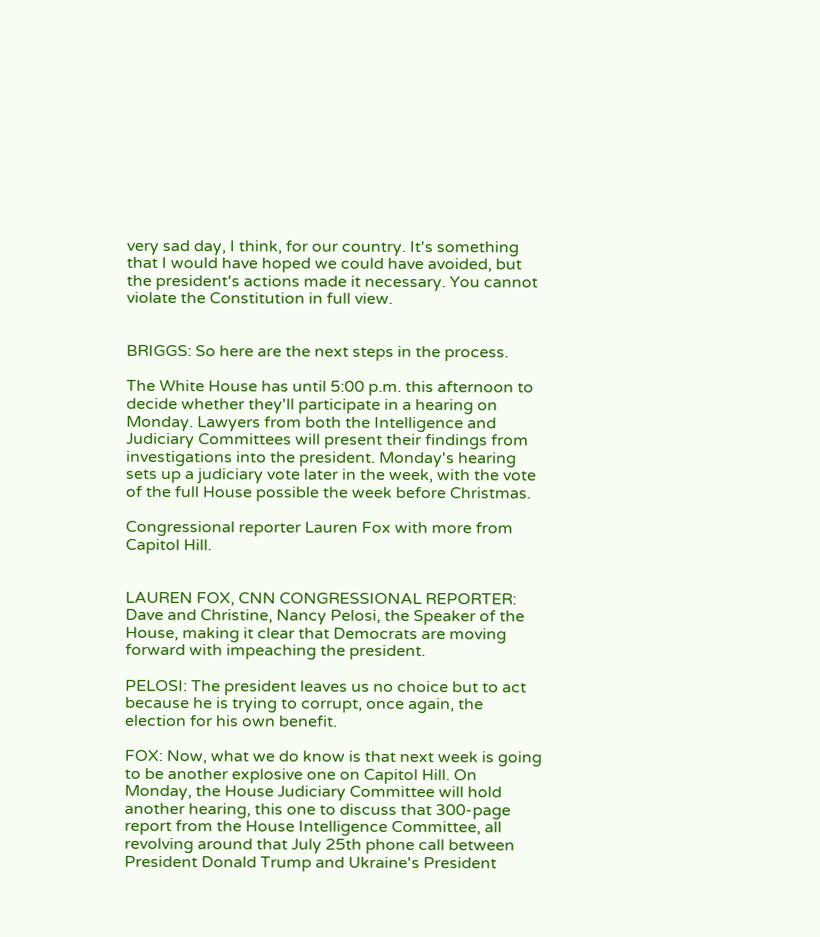very sad day, I think, for our country. It's something that I would have hoped we could have avoided, but the president's actions made it necessary. You cannot violate the Constitution in full view.


BRIGGS: So here are the next steps in the process.

The White House has until 5:00 p.m. this afternoon to decide whether they'll participate in a hearing on Monday. Lawyers from both the Intelligence and Judiciary Committees will present their findings from investigations into the president. Monday's hearing sets up a judiciary vote later in the week, with the vote of the full House possible the week before Christmas.

Congressional reporter Lauren Fox with more from Capitol Hill.


LAUREN FOX, CNN CONGRESSIONAL REPORTER: Dave and Christine, Nancy Pelosi, the Speaker of the House, making it clear that Democrats are moving forward with impeaching the president.

PELOSI: The president leaves us no choice but to act because he is trying to corrupt, once again, the election for his own benefit.

FOX: Now, what we do know is that next week is going to be another explosive one on Capitol Hill. On Monday, the House Judiciary Committee will hold another hearing, this one to discuss that 300-page report from the House Intelligence Committee, all revolving around that July 25th phone call between President Donald Trump and Ukraine's President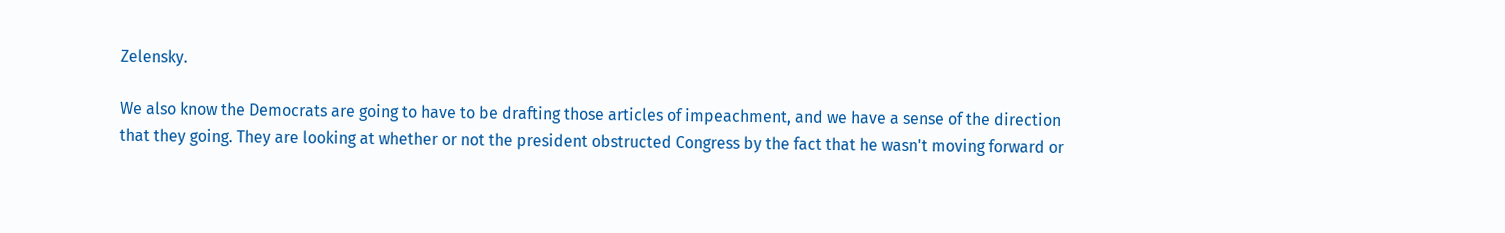Zelensky.

We also know the Democrats are going to have to be drafting those articles of impeachment, and we have a sense of the direction that they going. They are looking at whether or not the president obstructed Congress by the fact that he wasn't moving forward or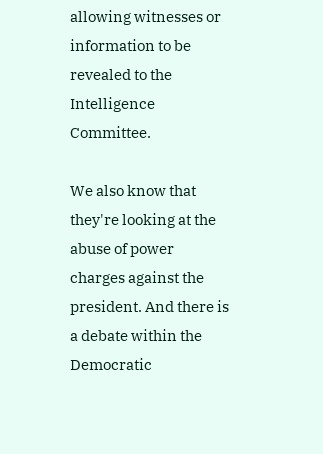allowing witnesses or information to be revealed to the Intelligence Committee.

We also know that they're looking at the abuse of power charges against the president. And there is a debate within the Democratic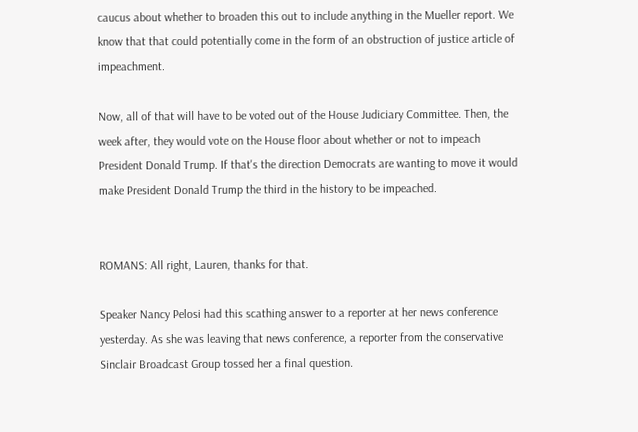caucus about whether to broaden this out to include anything in the Mueller report. We know that that could potentially come in the form of an obstruction of justice article of impeachment.

Now, all of that will have to be voted out of the House Judiciary Committee. Then, the week after, they would vote on the House floor about whether or not to impeach President Donald Trump. If that's the direction Democrats are wanting to move it would make President Donald Trump the third in the history to be impeached.


ROMANS: All right, Lauren, thanks for that.

Speaker Nancy Pelosi had this scathing answer to a reporter at her news conference yesterday. As she was leaving that news conference, a reporter from the conservative Sinclair Broadcast Group tossed her a final question.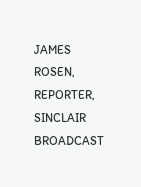JAMES ROSEN, REPORTER, SINCLAIR BROADCAST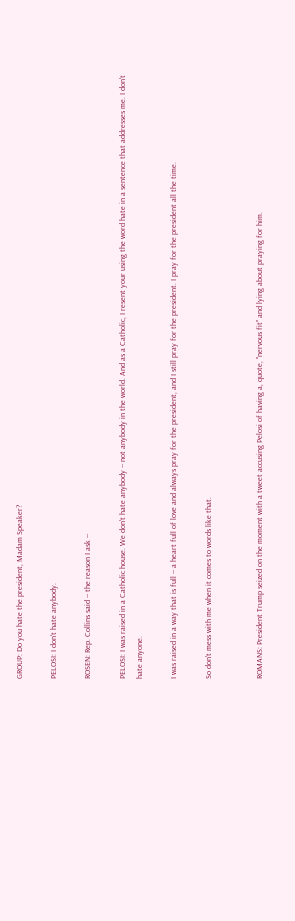GROUP: Do you hate the president, Madam Speaker?

PELOSI: I don't hate anybody.

ROSEN: Rep. Collins said -- the reason I ask --

PELOSI: I was raised in a Catholic house. We don't hate anybody -- not anybody in the world. And as a Catholic, I resent your using the word hate in a sentence that addresses me. I don't hate anyone.

I was raised in a way that is full -- a heart full of love and always pray for the president, and I still pray for the president. I pray for the president all the time.

So don't mess with me when it comes to words like that.


ROMANS: President Trump seized on the moment with a tweet accusing Pelosi of having a, quote, "nervous fit" and lying about praying for him.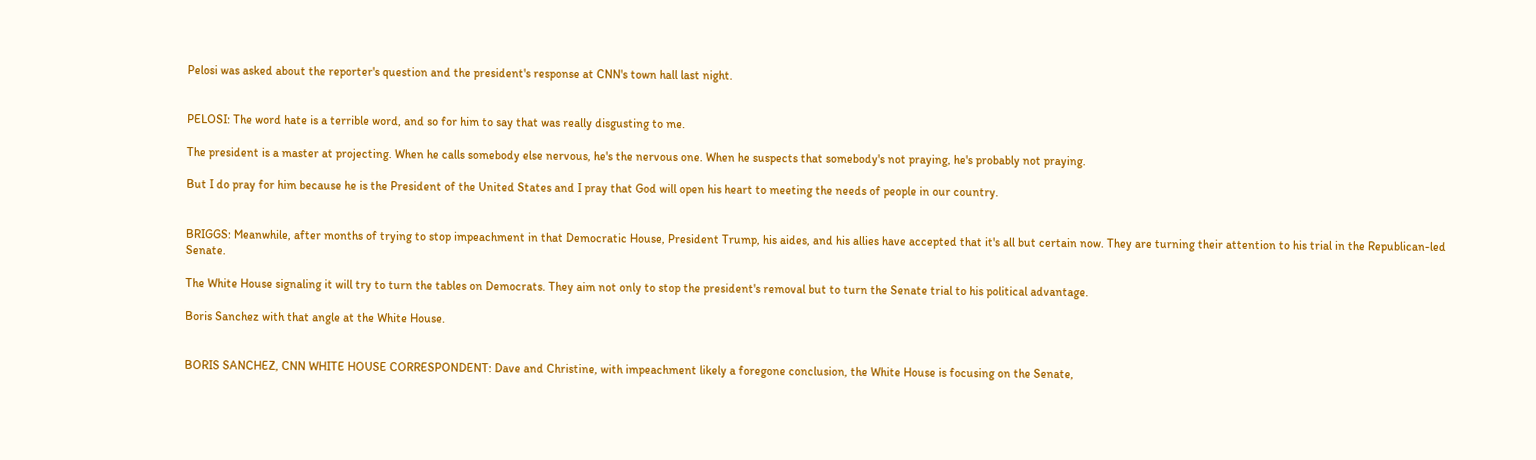Pelosi was asked about the reporter's question and the president's response at CNN's town hall last night.


PELOSI: The word hate is a terrible word, and so for him to say that was really disgusting to me.

The president is a master at projecting. When he calls somebody else nervous, he's the nervous one. When he suspects that somebody's not praying, he's probably not praying.

But I do pray for him because he is the President of the United States and I pray that God will open his heart to meeting the needs of people in our country.


BRIGGS: Meanwhile, after months of trying to stop impeachment in that Democratic House, President Trump, his aides, and his allies have accepted that it's all but certain now. They are turning their attention to his trial in the Republican-led Senate.

The White House signaling it will try to turn the tables on Democrats. They aim not only to stop the president's removal but to turn the Senate trial to his political advantage.

Boris Sanchez with that angle at the White House.


BORIS SANCHEZ, CNN WHITE HOUSE CORRESPONDENT: Dave and Christine, with impeachment likely a foregone conclusion, the White House is focusing on the Senate,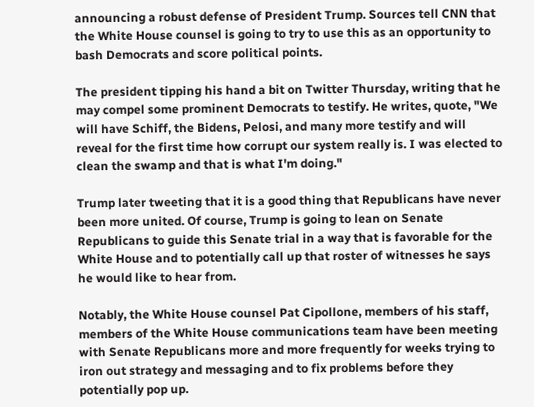announcing a robust defense of President Trump. Sources tell CNN that the White House counsel is going to try to use this as an opportunity to bash Democrats and score political points.

The president tipping his hand a bit on Twitter Thursday, writing that he may compel some prominent Democrats to testify. He writes, quote, "We will have Schiff, the Bidens, Pelosi, and many more testify and will reveal for the first time how corrupt our system really is. I was elected to clean the swamp and that is what I'm doing."

Trump later tweeting that it is a good thing that Republicans have never been more united. Of course, Trump is going to lean on Senate Republicans to guide this Senate trial in a way that is favorable for the White House and to potentially call up that roster of witnesses he says he would like to hear from.

Notably, the White House counsel Pat Cipollone, members of his staff, members of the White House communications team have been meeting with Senate Republicans more and more frequently for weeks trying to iron out strategy and messaging and to fix problems before they potentially pop up.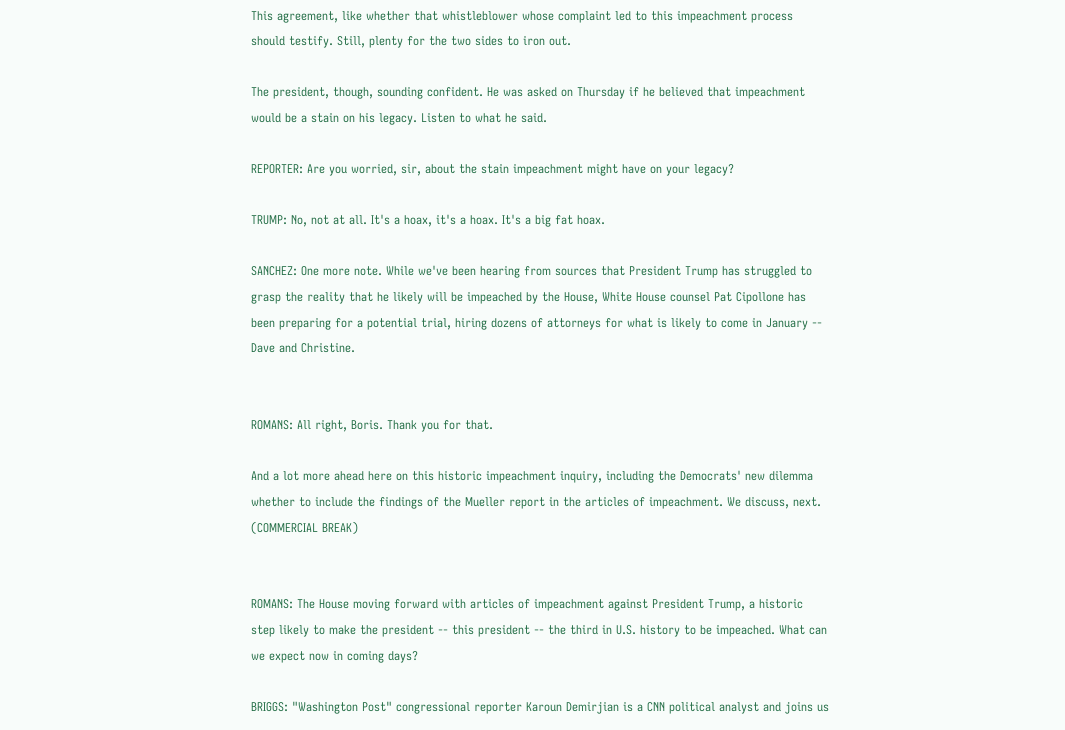This agreement, like whether that whistleblower whose complaint led to this impeachment process should testify. Still, plenty for the two sides to iron out.

The president, though, sounding confident. He was asked on Thursday if he believed that impeachment would be a stain on his legacy. Listen to what he said.

REPORTER: Are you worried, sir, about the stain impeachment might have on your legacy?

TRUMP: No, not at all. It's a hoax, it's a hoax. It's a big fat hoax.

SANCHEZ: One more note. While we've been hearing from sources that President Trump has struggled to grasp the reality that he likely will be impeached by the House, White House counsel Pat Cipollone has been preparing for a potential trial, hiring dozens of attorneys for what is likely to come in January -- Dave and Christine.


ROMANS: All right, Boris. Thank you for that.

And a lot more ahead here on this historic impeachment inquiry, including the Democrats' new dilemma whether to include the findings of the Mueller report in the articles of impeachment. We discuss, next. (COMMERCIAL BREAK)


ROMANS: The House moving forward with articles of impeachment against President Trump, a historic step likely to make the president -- this president -- the third in U.S. history to be impeached. What can we expect now in coming days?

BRIGGS: "Washington Post" congressional reporter Karoun Demirjian is a CNN political analyst and joins us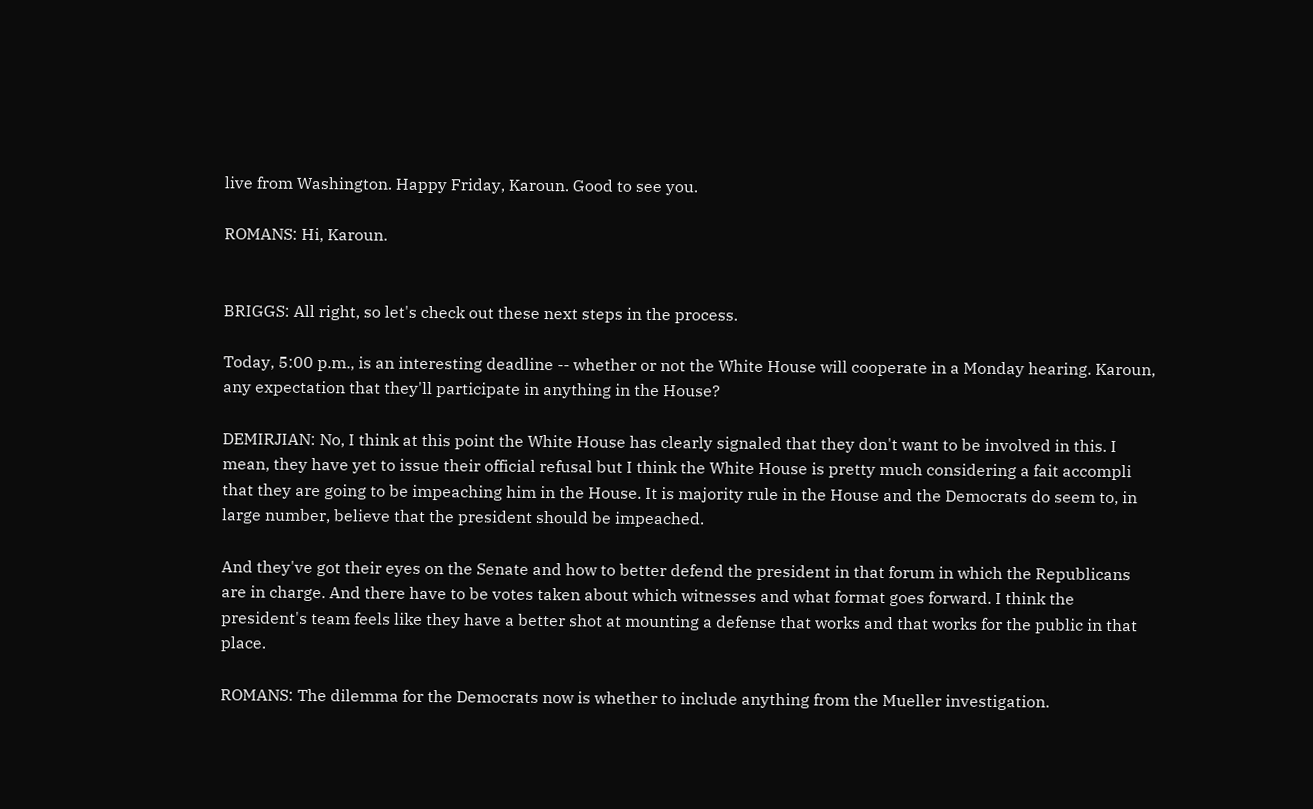live from Washington. Happy Friday, Karoun. Good to see you.

ROMANS: Hi, Karoun.


BRIGGS: All right, so let's check out these next steps in the process.

Today, 5:00 p.m., is an interesting deadline -- whether or not the White House will cooperate in a Monday hearing. Karoun, any expectation that they'll participate in anything in the House?

DEMIRJIAN: No, I think at this point the White House has clearly signaled that they don't want to be involved in this. I mean, they have yet to issue their official refusal but I think the White House is pretty much considering a fait accompli that they are going to be impeaching him in the House. It is majority rule in the House and the Democrats do seem to, in large number, believe that the president should be impeached.

And they've got their eyes on the Senate and how to better defend the president in that forum in which the Republicans are in charge. And there have to be votes taken about which witnesses and what format goes forward. I think the president's team feels like they have a better shot at mounting a defense that works and that works for the public in that place.

ROMANS: The dilemma for the Democrats now is whether to include anything from the Mueller investigation.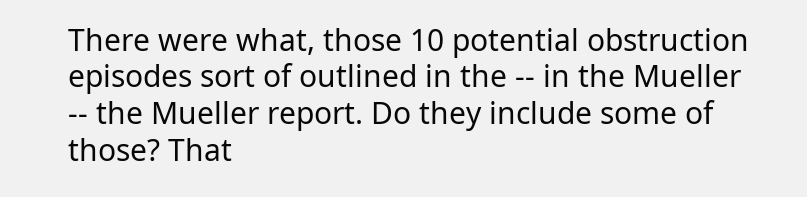There were what, those 10 potential obstruction episodes sort of outlined in the -- in the Mueller -- the Mueller report. Do they include some of those? That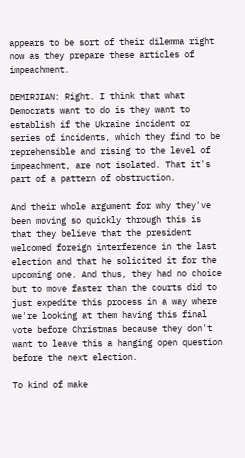appears to be sort of their dilemma right now as they prepare these articles of impeachment.

DEMIRJIAN: Right. I think that what Democrats want to do is they want to establish if the Ukraine incident or series of incidents, which they find to be reprehensible and rising to the level of impeachment, are not isolated. That it's part of a pattern of obstruction.

And their whole argument for why they've been moving so quickly through this is that they believe that the president welcomed foreign interference in the last election and that he solicited it for the upcoming one. And thus, they had no choice but to move faster than the courts did to just expedite this process in a way where we're looking at them having this final vote before Christmas because they don't want to leave this a hanging open question before the next election.

To kind of make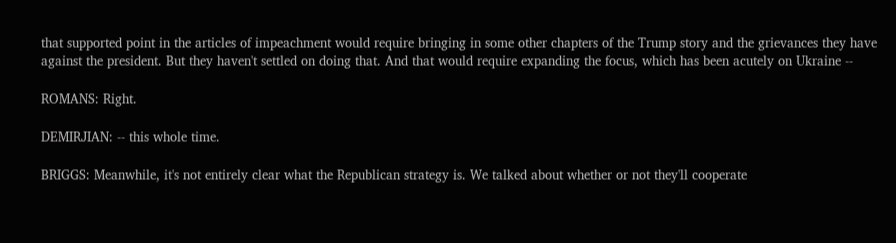that supported point in the articles of impeachment would require bringing in some other chapters of the Trump story and the grievances they have against the president. But they haven't settled on doing that. And that would require expanding the focus, which has been acutely on Ukraine --

ROMANS: Right.

DEMIRJIAN: -- this whole time.

BRIGGS: Meanwhile, it's not entirely clear what the Republican strategy is. We talked about whether or not they'll cooperate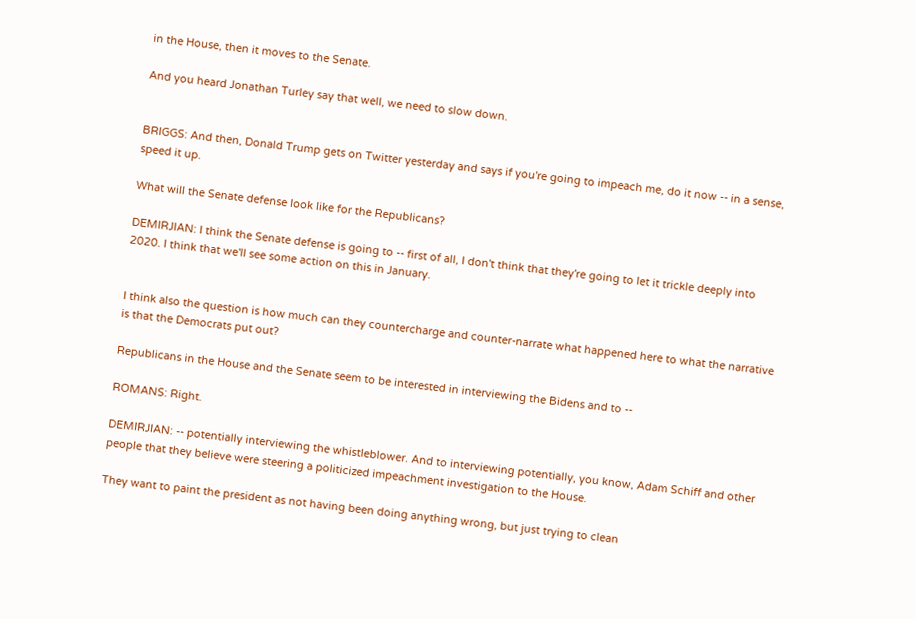in the House, then it moves to the Senate.

And you heard Jonathan Turley say that well, we need to slow down.


BRIGGS: And then, Donald Trump gets on Twitter yesterday and says if you're going to impeach me, do it now -- in a sense, speed it up.

What will the Senate defense look like for the Republicans?

DEMIRJIAN: I think the Senate defense is going to -- first of all, I don't think that they're going to let it trickle deeply into 2020. I think that we'll see some action on this in January.


I think also the question is how much can they countercharge and counter-narrate what happened here to what the narrative is that the Democrats put out?

Republicans in the House and the Senate seem to be interested in interviewing the Bidens and to --

ROMANS: Right.

DEMIRJIAN: -- potentially interviewing the whistleblower. And to interviewing potentially, you know, Adam Schiff and other people that they believe were steering a politicized impeachment investigation to the House.

They want to paint the president as not having been doing anything wrong, but just trying to clean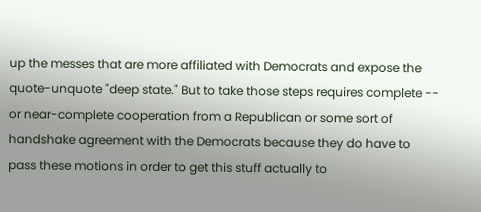up the messes that are more affiliated with Democrats and expose the quote-unquote "deep state." But to take those steps requires complete -- or near-complete cooperation from a Republican or some sort of handshake agreement with the Democrats because they do have to pass these motions in order to get this stuff actually to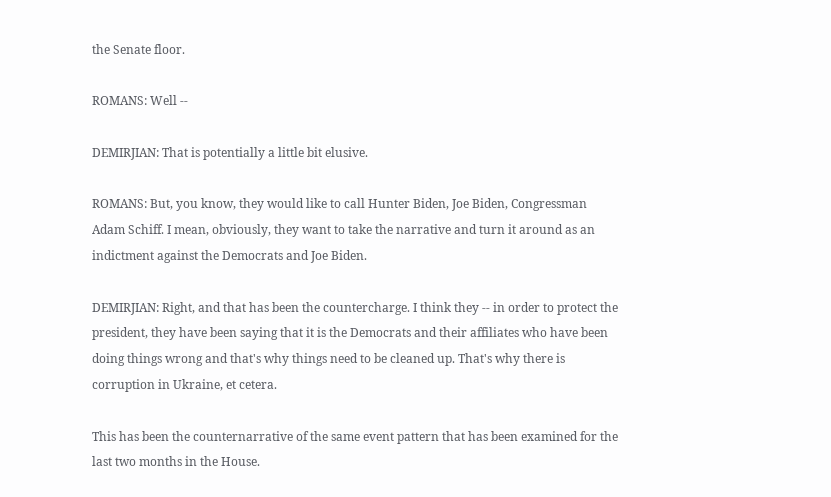the Senate floor.

ROMANS: Well --

DEMIRJIAN: That is potentially a little bit elusive.

ROMANS: But, you know, they would like to call Hunter Biden, Joe Biden, Congressman Adam Schiff. I mean, obviously, they want to take the narrative and turn it around as an indictment against the Democrats and Joe Biden.

DEMIRJIAN: Right, and that has been the countercharge. I think they -- in order to protect the president, they have been saying that it is the Democrats and their affiliates who have been doing things wrong and that's why things need to be cleaned up. That's why there is corruption in Ukraine, et cetera.

This has been the counternarrative of the same event pattern that has been examined for the last two months in the House.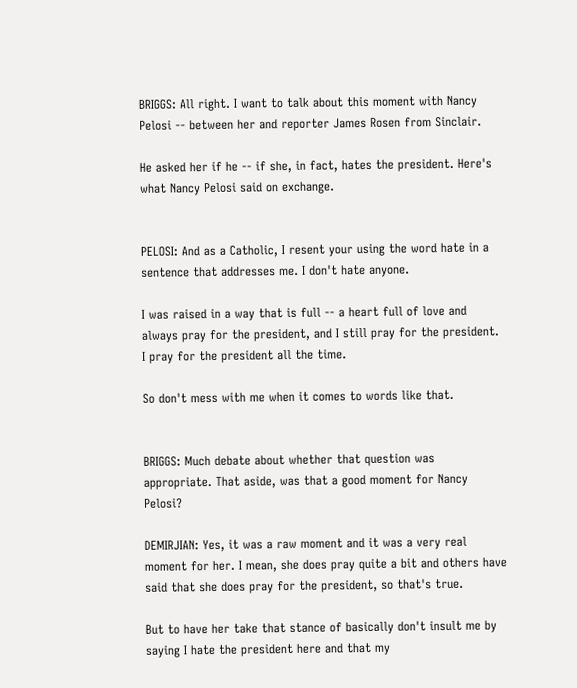BRIGGS: All right. I want to talk about this moment with Nancy Pelosi -- between her and reporter James Rosen from Sinclair.

He asked her if he -- if she, in fact, hates the president. Here's what Nancy Pelosi said on exchange.


PELOSI: And as a Catholic, I resent your using the word hate in a sentence that addresses me. I don't hate anyone.

I was raised in a way that is full -- a heart full of love and always pray for the president, and I still pray for the president. I pray for the president all the time.

So don't mess with me when it comes to words like that.


BRIGGS: Much debate about whether that question was appropriate. That aside, was that a good moment for Nancy Pelosi?

DEMIRJIAN: Yes, it was a raw moment and it was a very real moment for her. I mean, she does pray quite a bit and others have said that she does pray for the president, so that's true.

But to have her take that stance of basically don't insult me by saying I hate the president here and that my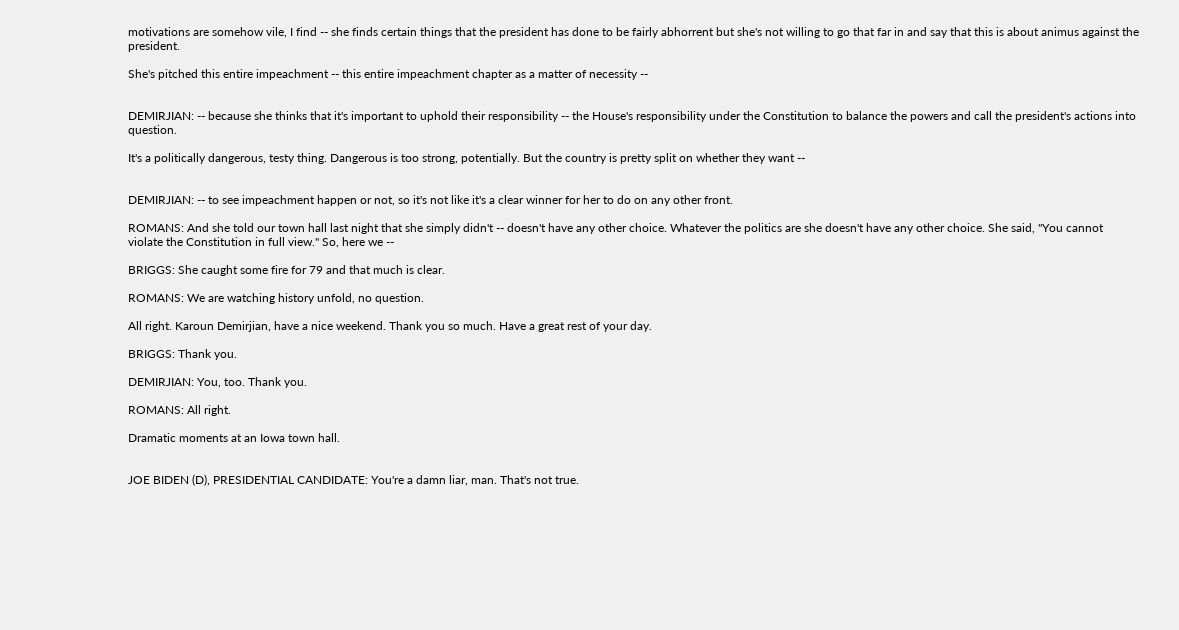motivations are somehow vile, I find -- she finds certain things that the president has done to be fairly abhorrent but she's not willing to go that far in and say that this is about animus against the president.

She's pitched this entire impeachment -- this entire impeachment chapter as a matter of necessity --


DEMIRJIAN: -- because she thinks that it's important to uphold their responsibility -- the House's responsibility under the Constitution to balance the powers and call the president's actions into question.

It's a politically dangerous, testy thing. Dangerous is too strong, potentially. But the country is pretty split on whether they want --


DEMIRJIAN: -- to see impeachment happen or not, so it's not like it's a clear winner for her to do on any other front.

ROMANS: And she told our town hall last night that she simply didn't -- doesn't have any other choice. Whatever the politics are she doesn't have any other choice. She said, "You cannot violate the Constitution in full view." So, here we --

BRIGGS: She caught some fire for 79 and that much is clear.

ROMANS: We are watching history unfold, no question.

All right. Karoun Demirjian, have a nice weekend. Thank you so much. Have a great rest of your day.

BRIGGS: Thank you.

DEMIRJIAN: You, too. Thank you.

ROMANS: All right.

Dramatic moments at an Iowa town hall.


JOE BIDEN (D), PRESIDENTIAL CANDIDATE: You're a damn liar, man. That's not true.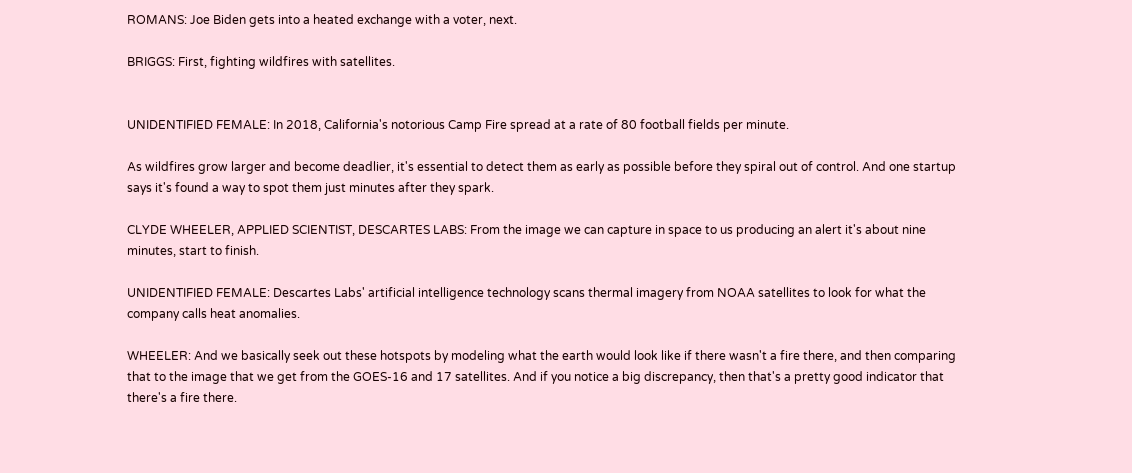ROMANS: Joe Biden gets into a heated exchange with a voter, next.

BRIGGS: First, fighting wildfires with satellites.


UNIDENTIFIED FEMALE: In 2018, California's notorious Camp Fire spread at a rate of 80 football fields per minute.

As wildfires grow larger and become deadlier, it's essential to detect them as early as possible before they spiral out of control. And one startup says it's found a way to spot them just minutes after they spark.

CLYDE WHEELER, APPLIED SCIENTIST, DESCARTES LABS: From the image we can capture in space to us producing an alert it's about nine minutes, start to finish.

UNIDENTIFIED FEMALE: Descartes Labs' artificial intelligence technology scans thermal imagery from NOAA satellites to look for what the company calls heat anomalies.

WHEELER: And we basically seek out these hotspots by modeling what the earth would look like if there wasn't a fire there, and then comparing that to the image that we get from the GOES-16 and 17 satellites. And if you notice a big discrepancy, then that's a pretty good indicator that there's a fire there.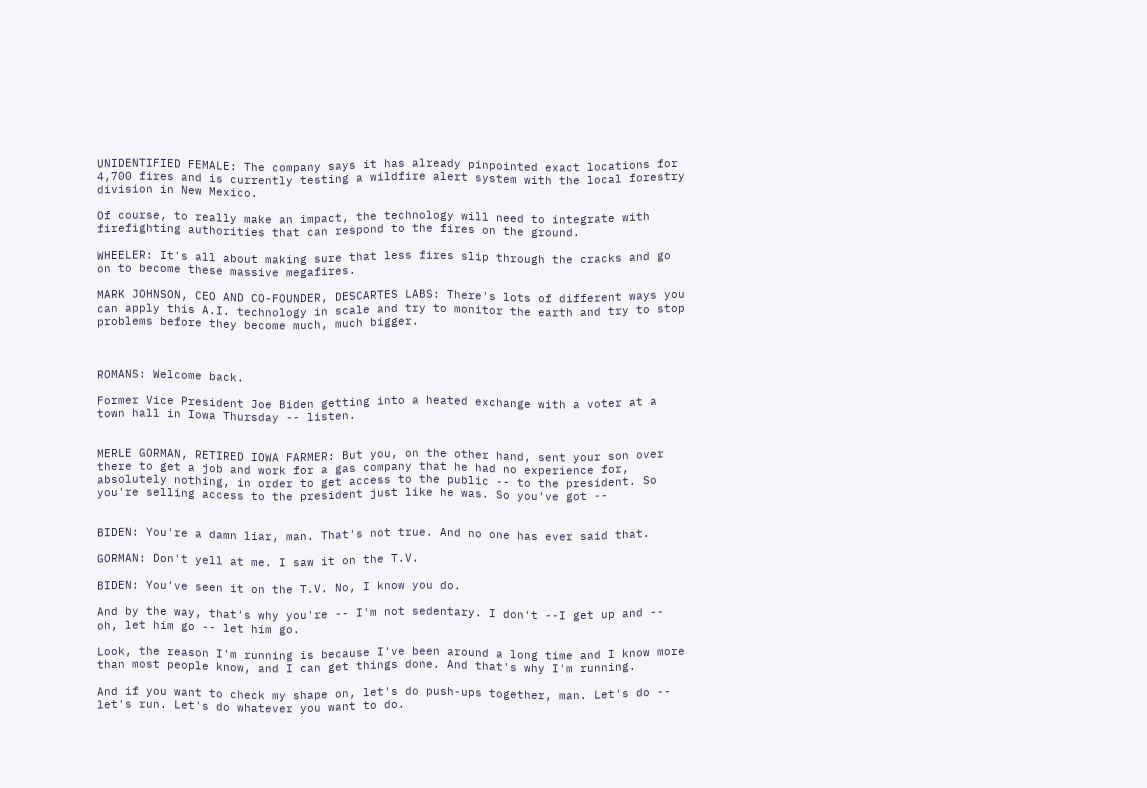UNIDENTIFIED FEMALE: The company says it has already pinpointed exact locations for 4,700 fires and is currently testing a wildfire alert system with the local forestry division in New Mexico.

Of course, to really make an impact, the technology will need to integrate with firefighting authorities that can respond to the fires on the ground.

WHEELER: It's all about making sure that less fires slip through the cracks and go on to become these massive megafires.

MARK JOHNSON, CEO AND CO-FOUNDER, DESCARTES LABS: There's lots of different ways you can apply this A.I. technology in scale and try to monitor the earth and try to stop problems before they become much, much bigger.



ROMANS: Welcome back.

Former Vice President Joe Biden getting into a heated exchange with a voter at a town hall in Iowa Thursday -- listen.


MERLE GORMAN, RETIRED IOWA FARMER: But you, on the other hand, sent your son over there to get a job and work for a gas company that he had no experience for, absolutely nothing, in order to get access to the public -- to the president. So you're selling access to the president just like he was. So you've got --


BIDEN: You're a damn liar, man. That's not true. And no one has ever said that.

GORMAN: Don't yell at me. I saw it on the T.V.

BIDEN: You've seen it on the T.V. No, I know you do.

And by the way, that's why you're -- I'm not sedentary. I don't --I get up and -- oh, let him go -- let him go.

Look, the reason I'm running is because I've been around a long time and I know more than most people know, and I can get things done. And that's why I'm running.

And if you want to check my shape on, let's do push-ups together, man. Let's do -- let's run. Let's do whatever you want to do.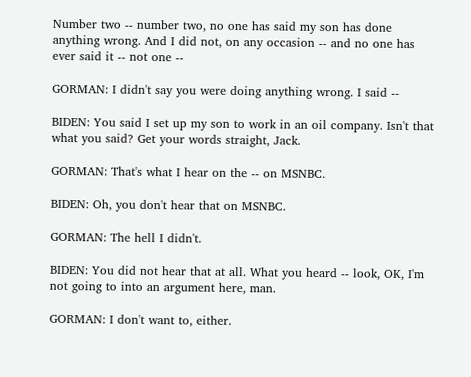Number two -- number two, no one has said my son has done anything wrong. And I did not, on any occasion -- and no one has ever said it -- not one --

GORMAN: I didn't say you were doing anything wrong. I said --

BIDEN: You said I set up my son to work in an oil company. Isn't that what you said? Get your words straight, Jack.

GORMAN: That's what I hear on the -- on MSNBC.

BIDEN: Oh, you don't hear that on MSNBC.

GORMAN: The hell I didn't.

BIDEN: You did not hear that at all. What you heard -- look, OK, I'm not going to into an argument here, man.

GORMAN: I don't want to, either.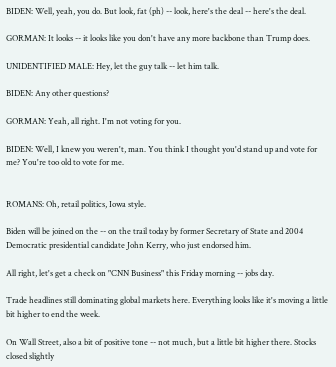BIDEN: Well, yeah, you do. But look, fat (ph) -- look, here's the deal -- here's the deal.

GORMAN: It looks -- it looks like you don't have any more backbone than Trump does.

UNIDENTIFIED MALE: Hey, let the guy talk -- let him talk.

BIDEN: Any other questions?

GORMAN: Yeah, all right. I'm not voting for you.

BIDEN: Well, I knew you weren't, man. You think I thought you'd stand up and vote for me? You're too old to vote for me.


ROMANS: Oh, retail politics, Iowa style.

Biden will be joined on the -- on the trail today by former Secretary of State and 2004 Democratic presidential candidate John Kerry, who just endorsed him.

All right, let's get a check on "CNN Business" this Friday morning -- jobs day.

Trade headlines still dominating global markets here. Everything looks like it's moving a little bit higher to end the week.

On Wall Street, also a bit of positive tone -- not much, but a little bit higher there. Stocks closed slightly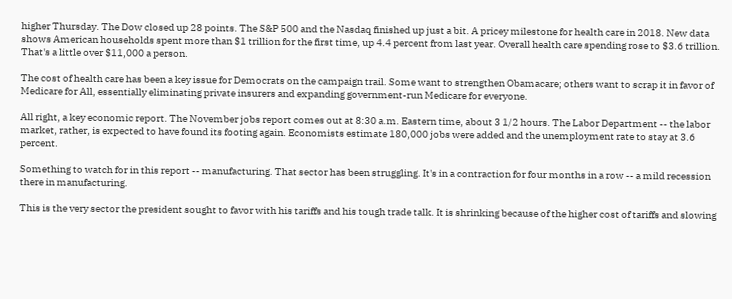higher Thursday. The Dow closed up 28 points. The S&P 500 and the Nasdaq finished up just a bit. A pricey milestone for health care in 2018. New data shows American households spent more than $1 trillion for the first time, up 4.4 percent from last year. Overall health care spending rose to $3.6 trillion. That's a little over $11,000 a person.

The cost of health care has been a key issue for Democrats on the campaign trail. Some want to strengthen Obamacare; others want to scrap it in favor of Medicare for All, essentially eliminating private insurers and expanding government-run Medicare for everyone.

All right, a key economic report. The November jobs report comes out at 8:30 a.m. Eastern time, about 3 1/2 hours. The Labor Department -- the labor market, rather, is expected to have found its footing again. Economists estimate 180,000 jobs were added and the unemployment rate to stay at 3.6 percent.

Something to watch for in this report -- manufacturing. That sector has been struggling. It's in a contraction for four months in a row -- a mild recession there in manufacturing.

This is the very sector the president sought to favor with his tariffs and his tough trade talk. It is shrinking because of the higher cost of tariffs and slowing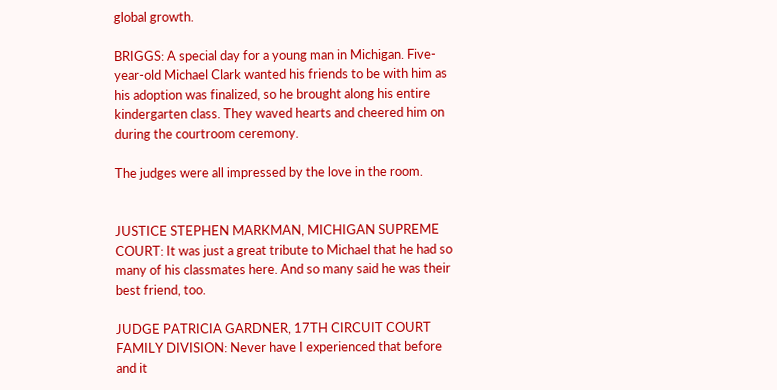global growth.

BRIGGS: A special day for a young man in Michigan. Five-year-old Michael Clark wanted his friends to be with him as his adoption was finalized, so he brought along his entire kindergarten class. They waved hearts and cheered him on during the courtroom ceremony.

The judges were all impressed by the love in the room.


JUSTICE STEPHEN MARKMAN, MICHIGAN SUPREME COURT: It was just a great tribute to Michael that he had so many of his classmates here. And so many said he was their best friend, too.

JUDGE PATRICIA GARDNER, 17TH CIRCUIT COURT FAMILY DIVISION: Never have I experienced that before and it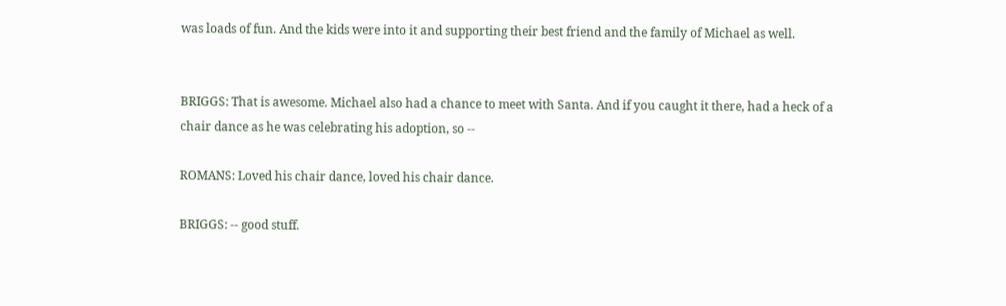was loads of fun. And the kids were into it and supporting their best friend and the family of Michael as well.


BRIGGS: That is awesome. Michael also had a chance to meet with Santa. And if you caught it there, had a heck of a chair dance as he was celebrating his adoption, so --

ROMANS: Loved his chair dance, loved his chair dance.

BRIGGS: -- good stuff.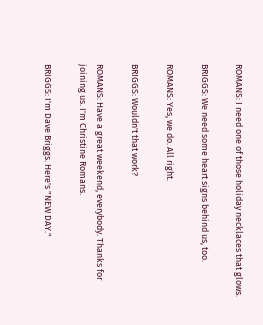ROMANS: I need one of those holiday necklaces that glows.

BRIGGS: We need some heart signs behind us, too.

ROMANS: Yes, we do. All right.

BRIGGS: Wouldn't that work?

ROMANS: Have a great weekend, everybody. Thanks for joining us. I'm Christine Romans.

BRIGGS: I'm Dave Briggs. Here's "NEW DAY."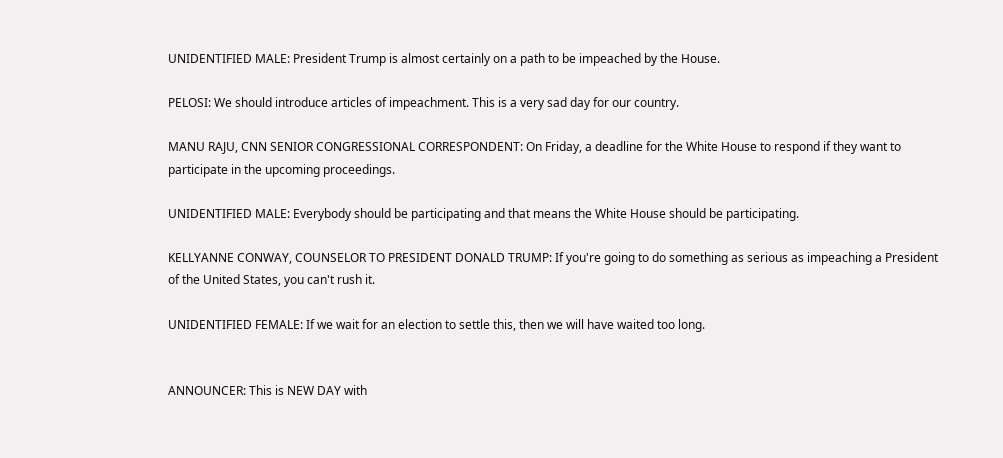UNIDENTIFIED MALE: President Trump is almost certainly on a path to be impeached by the House.

PELOSI: We should introduce articles of impeachment. This is a very sad day for our country.

MANU RAJU, CNN SENIOR CONGRESSIONAL CORRESPONDENT: On Friday, a deadline for the White House to respond if they want to participate in the upcoming proceedings.

UNIDENTIFIED MALE: Everybody should be participating and that means the White House should be participating.

KELLYANNE CONWAY, COUNSELOR TO PRESIDENT DONALD TRUMP: If you're going to do something as serious as impeaching a President of the United States, you can't rush it.

UNIDENTIFIED FEMALE: If we wait for an election to settle this, then we will have waited too long.


ANNOUNCER: This is NEW DAY with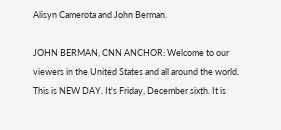Alisyn Camerota and John Berman.

JOHN BERMAN, CNN ANCHOR: Welcome to our viewers in the United States and all around the world. This is NEW DAY. It's Friday, December sixth. It is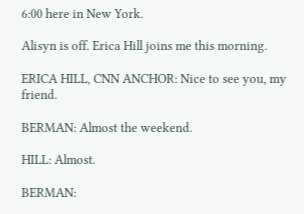6:00 here in New York.

Alisyn is off. Erica Hill joins me this morning.

ERICA HILL, CNN ANCHOR: Nice to see you, my friend.

BERMAN: Almost the weekend.

HILL: Almost.

BERMAN: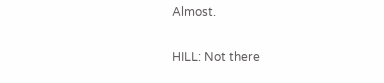Almost.

HILL: Not there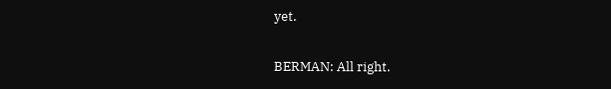yet.

BERMAN: All right.